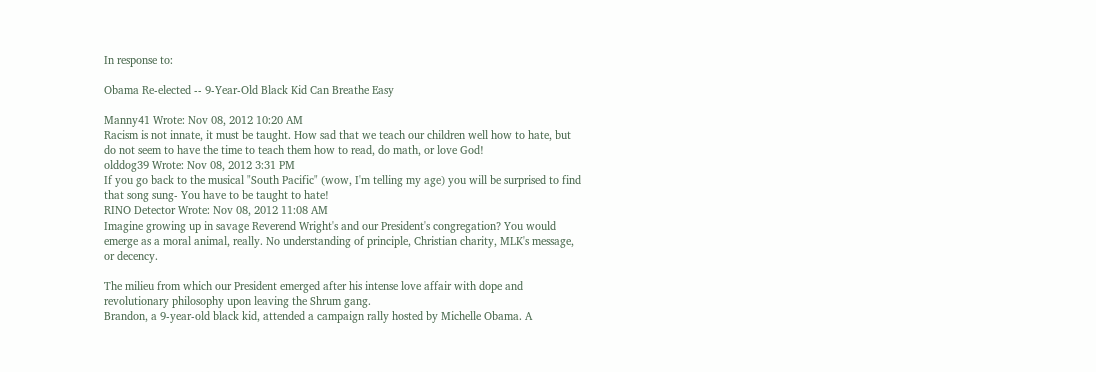In response to:

Obama Re-elected -- 9-Year-Old Black Kid Can Breathe Easy

Manny41 Wrote: Nov 08, 2012 10:20 AM
Racism is not innate, it must be taught. How sad that we teach our children well how to hate, but do not seem to have the time to teach them how to read, do math, or love God!
olddog39 Wrote: Nov 08, 2012 3:31 PM
If you go back to the musical "South Pacific" (wow, I'm telling my age) you will be surprised to find that song sung- You have to be taught to hate!
RINO Detector Wrote: Nov 08, 2012 11:08 AM
Imagine growing up in savage Reverend Wright's and our President's congregation? You would emerge as a moral animal, really. No understanding of principle, Christian charity, MLK's message, or decency.

The milieu from which our President emerged after his intense love affair with dope and revolutionary philosophy upon leaving the Shrum gang.
Brandon, a 9-year-old black kid, attended a campaign rally hosted by Michelle Obama. A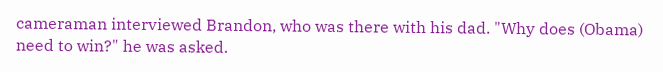cameraman interviewed Brandon, who was there with his dad. "Why does (Obama) need to win?" he was asked.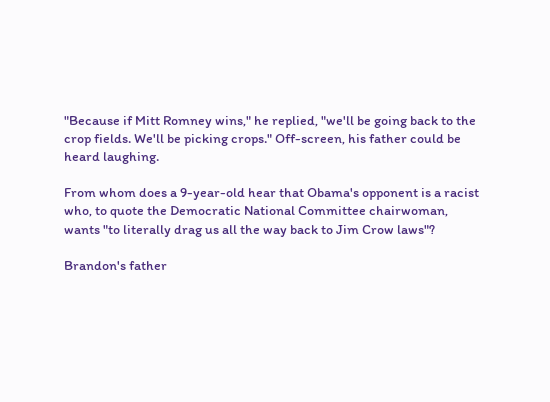"Because if Mitt Romney wins," he replied, "we'll be going back to the crop fields. We'll be picking crops." Off-screen, his father could be heard laughing.

From whom does a 9-year-old hear that Obama's opponent is a racist who, to quote the Democratic National Committee chairwoman, wants "to literally drag us all the way back to Jim Crow laws"?

Brandon's father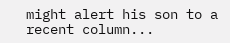might alert his son to a recent column...